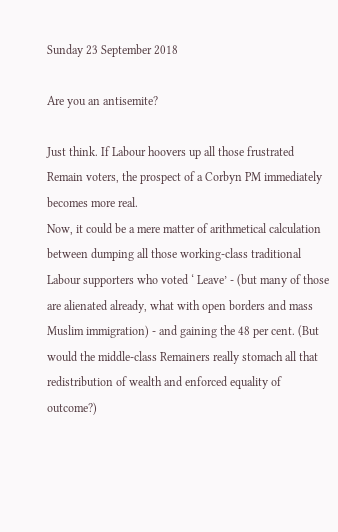Sunday 23 September 2018

Are you an antisemite?

Just think. If Labour hoovers up all those frustrated Remain voters, the prospect of a Corbyn PM immediately becomes more real.
Now, it could be a mere matter of arithmetical calculation between dumping all those working-class traditional Labour supporters who voted ‘ Leave’ - (but many of those are alienated already, what with open borders and mass Muslim immigration) - and gaining the 48 per cent. (But would the middle-class Remainers really stomach all that redistribution of wealth and enforced equality of outcome?)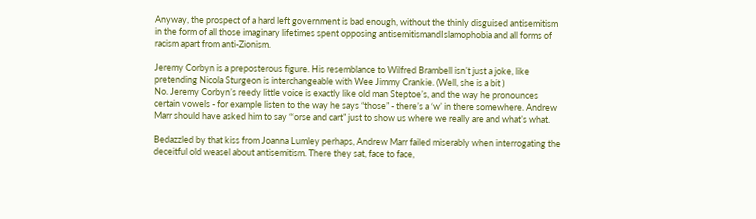Anyway, the prospect of a hard left government is bad enough, without the thinly disguised antisemitism in the form of all those imaginary lifetimes spent opposing antisemitismandIslamophobia and all forms of racism apart from anti-Zionism.

Jeremy Corbyn is a preposterous figure. His resemblance to Wilfred Brambell isn’t just a joke, like pretending Nicola Sturgeon is interchangeable with Wee Jimmy Crankie. (Well, she is a bit )
No. Jeremy Corbyn’s reedy little voice is exactly like old man Steptoe’s, and the way he pronounces certain vowels - for example listen to the way he says “those” - there’s a ‘w’ in there somewhere. Andrew Marr should have asked him to say “‘orse and cart” just to show us where we really are and what’s what.

Bedazzled by that kiss from Joanna Lumley perhaps, Andrew Marr failed miserably when interrogating the deceitful old weasel about antisemitism. There they sat, face to face,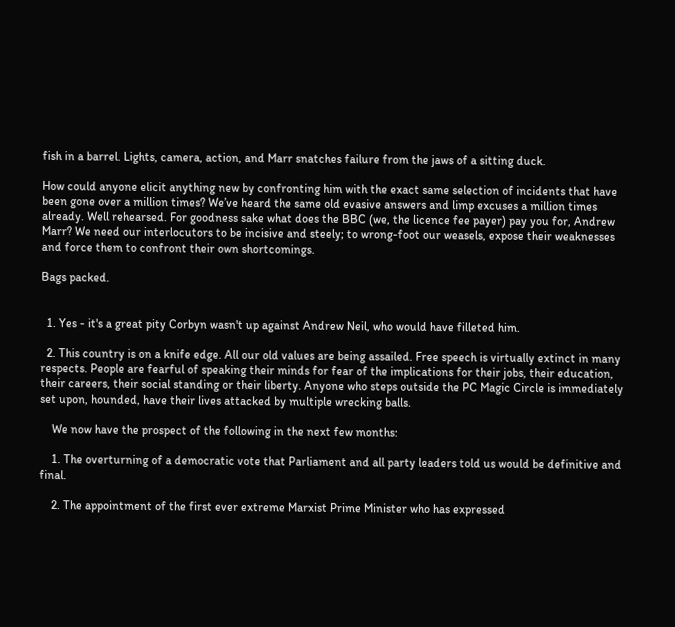fish in a barrel. Lights, camera, action, and Marr snatches failure from the jaws of a sitting duck.

How could anyone elicit anything new by confronting him with the exact same selection of incidents that have been gone over a million times? We’ve heard the same old evasive answers and limp excuses a million times already. Well rehearsed. For goodness sake what does the BBC (we, the licence fee payer) pay you for, Andrew Marr? We need our interlocutors to be incisive and steely; to wrong-foot our weasels, expose their weaknesses and force them to confront their own shortcomings.

Bags packed.


  1. Yes - it's a great pity Corbyn wasn't up against Andrew Neil, who would have filleted him.

  2. This country is on a knife edge. All our old values are being assailed. Free speech is virtually extinct in many respects. People are fearful of speaking their minds for fear of the implications for their jobs, their education, their careers, their social standing or their liberty. Anyone who steps outside the PC Magic Circle is immediately set upon, hounded, have their lives attacked by multiple wrecking balls.

    We now have the prospect of the following in the next few months:

    1. The overturning of a democratic vote that Parliament and all party leaders told us would be definitive and final.

    2. The appointment of the first ever extreme Marxist Prime Minister who has expressed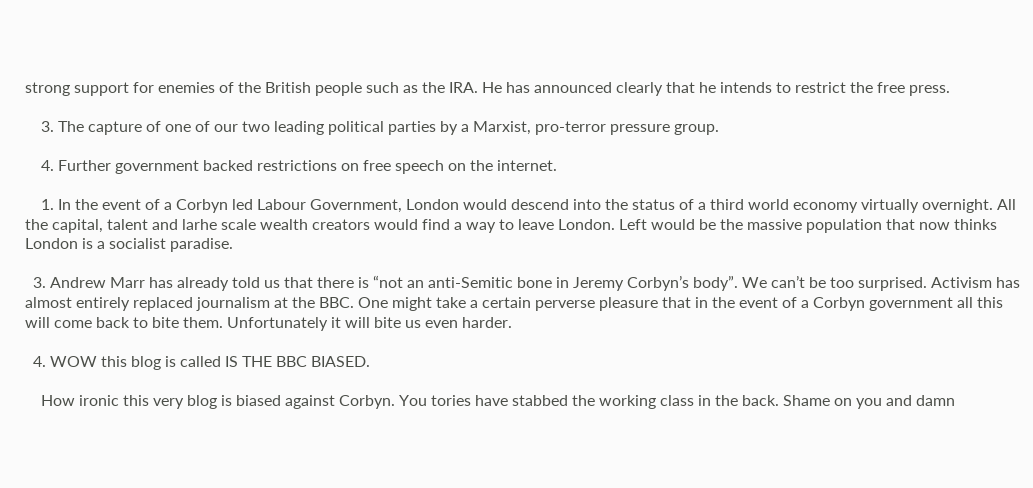strong support for enemies of the British people such as the IRA. He has announced clearly that he intends to restrict the free press.

    3. The capture of one of our two leading political parties by a Marxist, pro-terror pressure group.

    4. Further government backed restrictions on free speech on the internet.

    1. In the event of a Corbyn led Labour Government, London would descend into the status of a third world economy virtually overnight. All the capital, talent and larhe scale wealth creators would find a way to leave London. Left would be the massive population that now thinks London is a socialist paradise.

  3. Andrew Marr has already told us that there is “not an anti-Semitic bone in Jeremy Corbyn’s body”. We can’t be too surprised. Activism has almost entirely replaced journalism at the BBC. One might take a certain perverse pleasure that in the event of a Corbyn government all this will come back to bite them. Unfortunately it will bite us even harder.

  4. WOW this blog is called IS THE BBC BIASED.

    How ironic this very blog is biased against Corbyn. You tories have stabbed the working class in the back. Shame on you and damn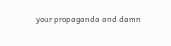your propaganda and damn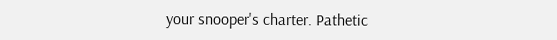your snooper's charter. Pathetic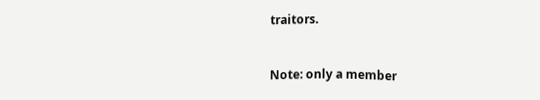traitors.


Note: only a member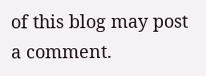of this blog may post a comment.